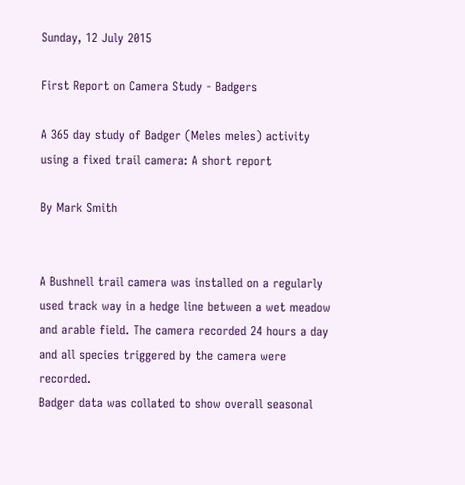Sunday, 12 July 2015

First Report on Camera Study - Badgers

A 365 day study of Badger (Meles meles) activity using a fixed trail camera: A short report

By Mark Smith


A Bushnell trail camera was installed on a regularly used track way in a hedge line between a wet meadow and arable field. The camera recorded 24 hours a day and all species triggered by the camera were recorded.
Badger data was collated to show overall seasonal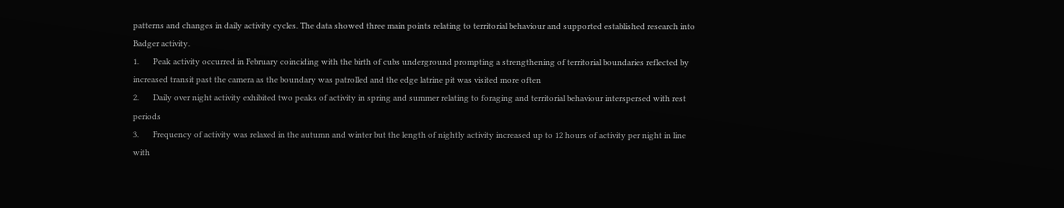patterns and changes in daily activity cycles. The data showed three main points relating to territorial behaviour and supported established research into Badger activity.
1.       Peak activity occurred in February coinciding with the birth of cubs underground prompting a strengthening of territorial boundaries reflected by increased transit past the camera as the boundary was patrolled and the edge latrine pit was visited more often
2.       Daily over night activity exhibited two peaks of activity in spring and summer relating to foraging and territorial behaviour interspersed with rest periods
3.       Frequency of activity was relaxed in the autumn and winter but the length of nightly activity increased up to 12 hours of activity per night in line with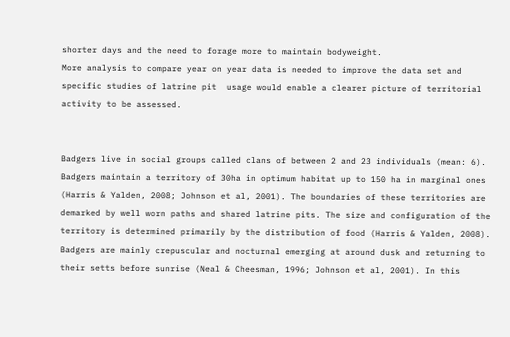shorter days and the need to forage more to maintain bodyweight.
More analysis to compare year on year data is needed to improve the data set and specific studies of latrine pit  usage would enable a clearer picture of territorial activity to be assessed.


Badgers live in social groups called clans of between 2 and 23 individuals (mean: 6). Badgers maintain a territory of 30ha in optimum habitat up to 150 ha in marginal ones (Harris & Yalden, 2008; Johnson et al, 2001). The boundaries of these territories are demarked by well worn paths and shared latrine pits. The size and configuration of the territory is determined primarily by the distribution of food (Harris & Yalden, 2008).
Badgers are mainly crepuscular and nocturnal emerging at around dusk and returning to their setts before sunrise (Neal & Cheesman, 1996; Johnson et al, 2001). In this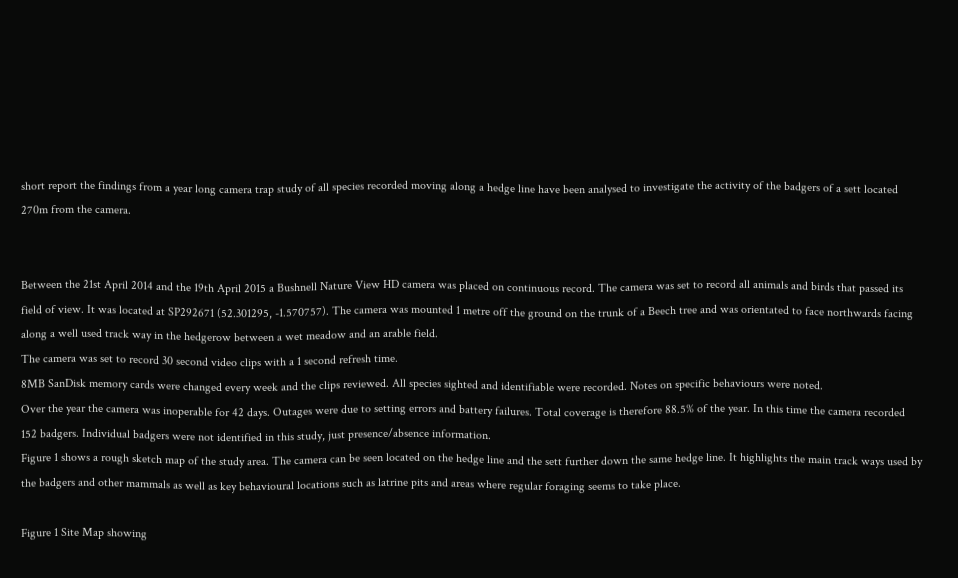short report the findings from a year long camera trap study of all species recorded moving along a hedge line have been analysed to investigate the activity of the badgers of a sett located 270m from the camera.


Between the 21st April 2014 and the 19th April 2015 a Bushnell Nature View HD camera was placed on continuous record. The camera was set to record all animals and birds that passed its field of view. It was located at SP292671 (52.301295, -1.570757). The camera was mounted 1 metre off the ground on the trunk of a Beech tree and was orientated to face northwards facing along a well used track way in the hedgerow between a wet meadow and an arable field.
The camera was set to record 30 second video clips with a 1 second refresh time.
8MB SanDisk memory cards were changed every week and the clips reviewed. All species sighted and identifiable were recorded. Notes on specific behaviours were noted.
Over the year the camera was inoperable for 42 days. Outages were due to setting errors and battery failures. Total coverage is therefore 88.5% of the year. In this time the camera recorded 152 badgers. Individual badgers were not identified in this study, just presence/absence information.
Figure 1 shows a rough sketch map of the study area. The camera can be seen located on the hedge line and the sett further down the same hedge line. It highlights the main track ways used by the badgers and other mammals as well as key behavioural locations such as latrine pits and areas where regular foraging seems to take place.

Figure 1 Site Map showing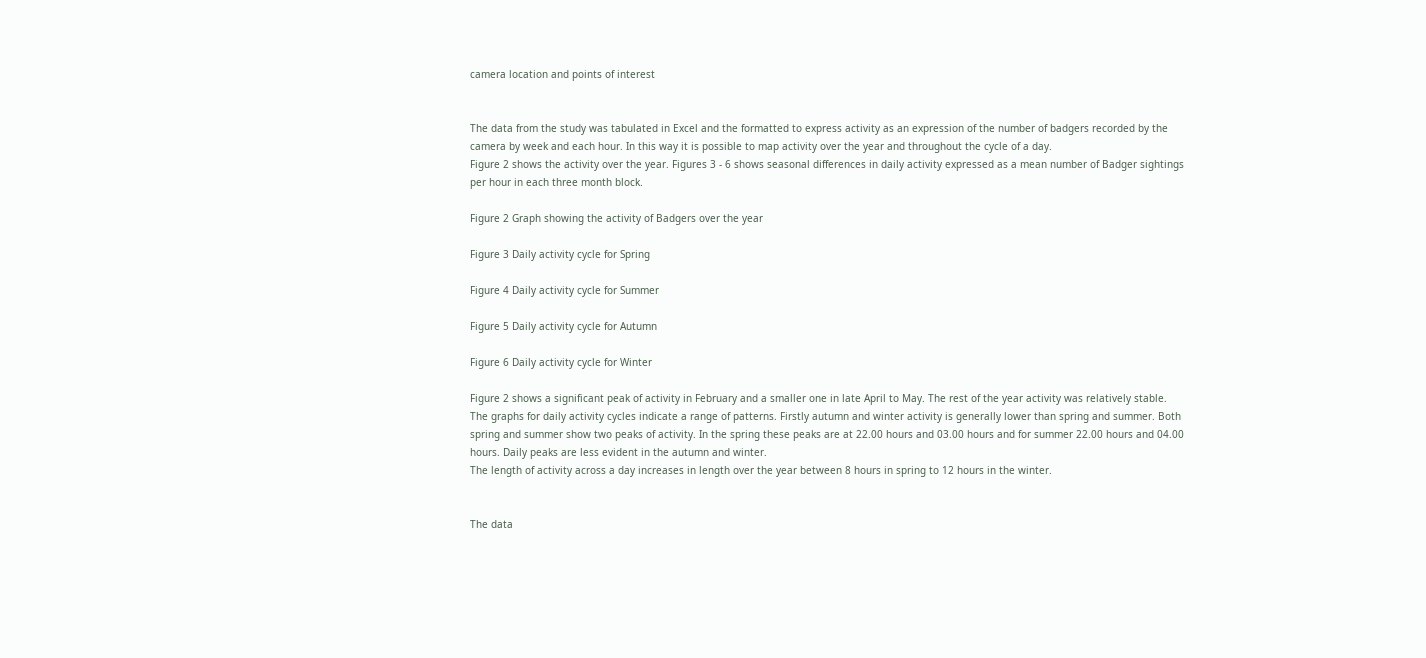camera location and points of interest


The data from the study was tabulated in Excel and the formatted to express activity as an expression of the number of badgers recorded by the camera by week and each hour. In this way it is possible to map activity over the year and throughout the cycle of a day.
Figure 2 shows the activity over the year. Figures 3 - 6 shows seasonal differences in daily activity expressed as a mean number of Badger sightings per hour in each three month block.

Figure 2 Graph showing the activity of Badgers over the year

Figure 3 Daily activity cycle for Spring

Figure 4 Daily activity cycle for Summer

Figure 5 Daily activity cycle for Autumn

Figure 6 Daily activity cycle for Winter

Figure 2 shows a significant peak of activity in February and a smaller one in late April to May. The rest of the year activity was relatively stable.
The graphs for daily activity cycles indicate a range of patterns. Firstly autumn and winter activity is generally lower than spring and summer. Both spring and summer show two peaks of activity. In the spring these peaks are at 22.00 hours and 03.00 hours and for summer 22.00 hours and 04.00 hours. Daily peaks are less evident in the autumn and winter.
The length of activity across a day increases in length over the year between 8 hours in spring to 12 hours in the winter.


The data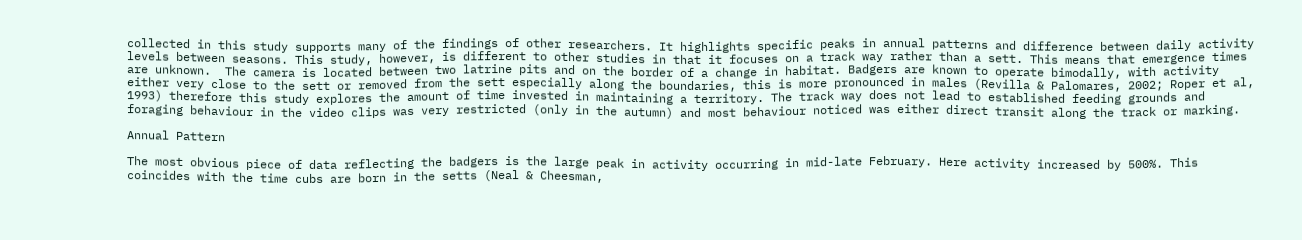collected in this study supports many of the findings of other researchers. It highlights specific peaks in annual patterns and difference between daily activity levels between seasons. This study, however, is different to other studies in that it focuses on a track way rather than a sett. This means that emergence times are unknown.  The camera is located between two latrine pits and on the border of a change in habitat. Badgers are known to operate bimodally, with activity either very close to the sett or removed from the sett especially along the boundaries, this is more pronounced in males (Revilla & Palomares, 2002; Roper et al, 1993) therefore this study explores the amount of time invested in maintaining a territory. The track way does not lead to established feeding grounds and foraging behaviour in the video clips was very restricted (only in the autumn) and most behaviour noticed was either direct transit along the track or marking.

Annual Pattern

The most obvious piece of data reflecting the badgers is the large peak in activity occurring in mid-late February. Here activity increased by 500%. This coincides with the time cubs are born in the setts (Neal & Cheesman,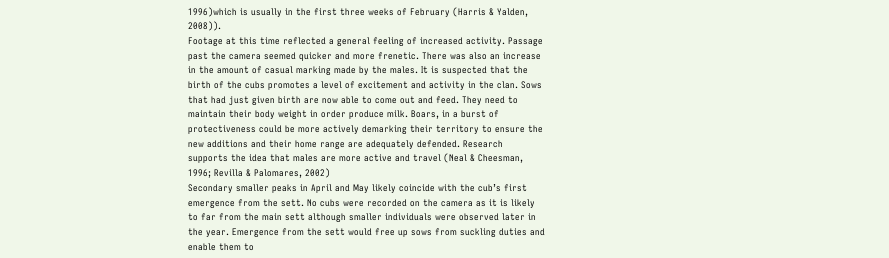1996)which is usually in the first three weeks of February (Harris & Yalden, 2008)).
Footage at this time reflected a general feeling of increased activity. Passage past the camera seemed quicker and more frenetic. There was also an increase in the amount of casual marking made by the males. It is suspected that the birth of the cubs promotes a level of excitement and activity in the clan. Sows that had just given birth are now able to come out and feed. They need to maintain their body weight in order produce milk. Boars, in a burst of protectiveness could be more actively demarking their territory to ensure the new additions and their home range are adequately defended. Research supports the idea that males are more active and travel (Neal & Cheesman, 1996; Revilla & Palomares, 2002)
Secondary smaller peaks in April and May likely coincide with the cub’s first emergence from the sett. No cubs were recorded on the camera as it is likely to far from the main sett although smaller individuals were observed later in the year. Emergence from the sett would free up sows from suckling duties and enable them to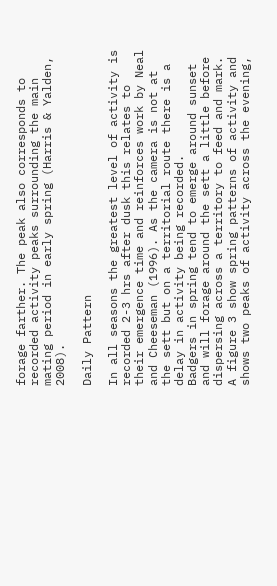forage farther. The peak also corresponds to recorded activity peaks surrounding the main mating period in early spring (Harris & Yalden, 2008).

Daily Pattern

In all seasons the greatest level of activity is recorded 2-3 hrs after dusk this relates to their emergence time and reinforces work by Neal and Cheeseman (1996). As the camera is not at the sett but on a territorial route there is a delay in activity being recorded.
Badgers in spring tend to emerge around sunset and will forage around the sett a little before dispersing across a territory to feed and mark. A figure 3 show spring patterns of activity and shows two peaks of activity across the evening,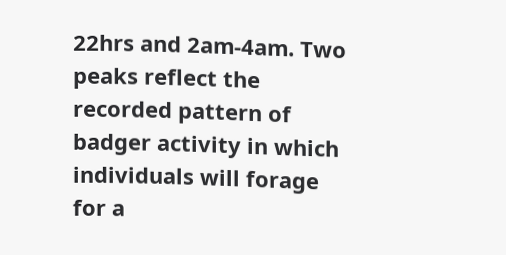22hrs and 2am-4am. Two peaks reflect the recorded pattern of badger activity in which individuals will forage for a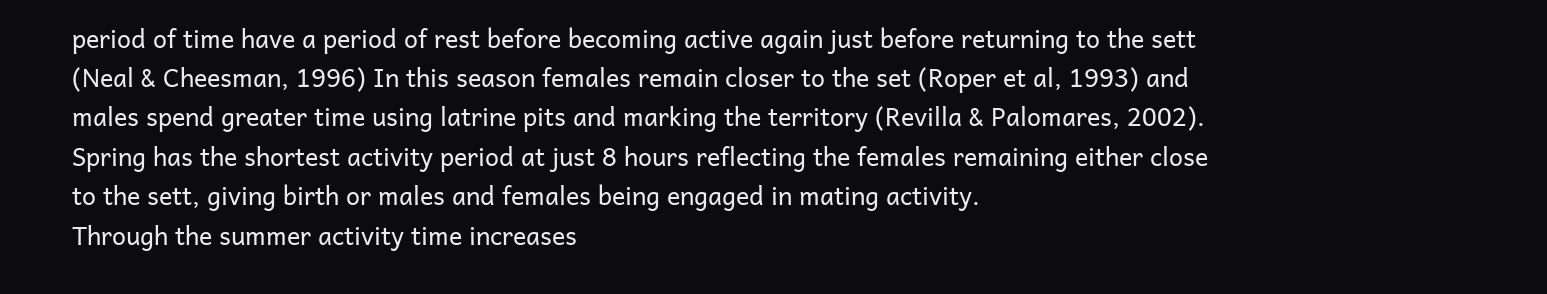period of time have a period of rest before becoming active again just before returning to the sett (Neal & Cheesman, 1996) In this season females remain closer to the set (Roper et al, 1993) and males spend greater time using latrine pits and marking the territory (Revilla & Palomares, 2002). Spring has the shortest activity period at just 8 hours reflecting the females remaining either close to the sett, giving birth or males and females being engaged in mating activity.
Through the summer activity time increases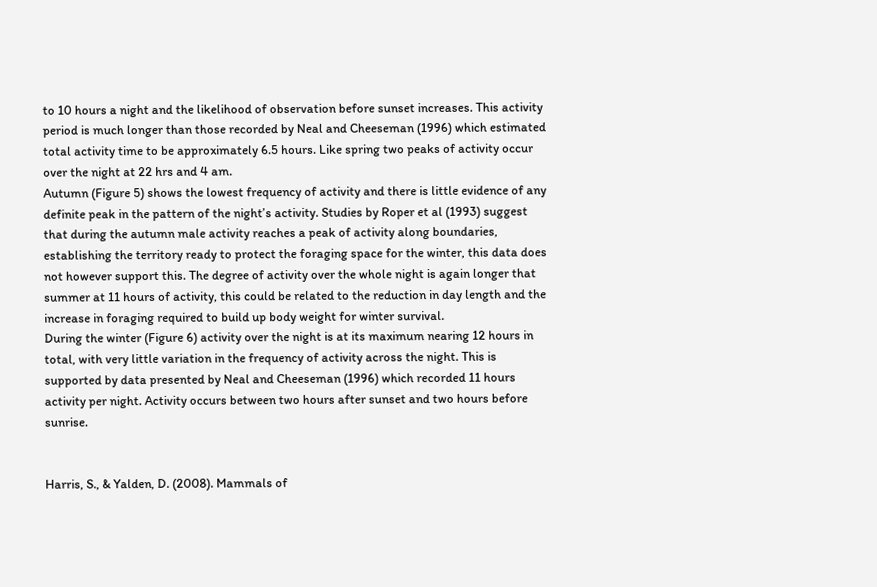to 10 hours a night and the likelihood of observation before sunset increases. This activity period is much longer than those recorded by Neal and Cheeseman (1996) which estimated total activity time to be approximately 6.5 hours. Like spring two peaks of activity occur over the night at 22 hrs and 4 am.
Autumn (Figure 5) shows the lowest frequency of activity and there is little evidence of any definite peak in the pattern of the night’s activity. Studies by Roper et al (1993) suggest that during the autumn male activity reaches a peak of activity along boundaries, establishing the territory ready to protect the foraging space for the winter, this data does not however support this. The degree of activity over the whole night is again longer that summer at 11 hours of activity, this could be related to the reduction in day length and the increase in foraging required to build up body weight for winter survival.
During the winter (Figure 6) activity over the night is at its maximum nearing 12 hours in total, with very little variation in the frequency of activity across the night. This is supported by data presented by Neal and Cheeseman (1996) which recorded 11 hours activity per night. Activity occurs between two hours after sunset and two hours before sunrise.


Harris, S., & Yalden, D. (2008). Mammals of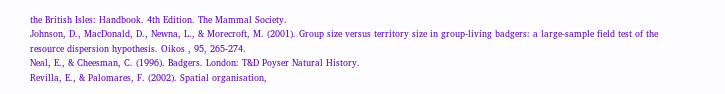the British Isles: Handbook. 4th Edition. The Mammal Society.
Johnson, D., MacDonald, D., Newna, L., & Morecroft, M. (2001). Group size versus territory size in group-living badgers: a large-sample field test of the resource dispersion hypothesis. Oikos , 95, 265-274.
Neal, E., & Cheesman, C. (1996). Badgers. London: T&D Poyser Natural History.
Revilla, E., & Palomares, F. (2002). Spatial organisation,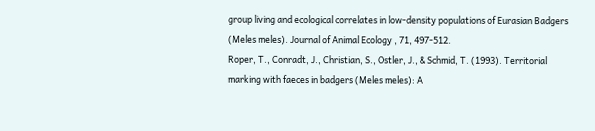group living and ecological correlates in low-density populations of Eurasian Badgers (Meles meles). Journal of Animal Ecology , 71, 497-512.
Roper, T., Conradt, J., Christian, S., Ostler, J., & Schmid, T. (1993). Territorial marking with faeces in badgers (Meles meles): A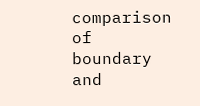comparison of boundary and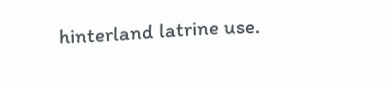hinterland latrine use.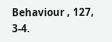Behaviour , 127, 3-4.